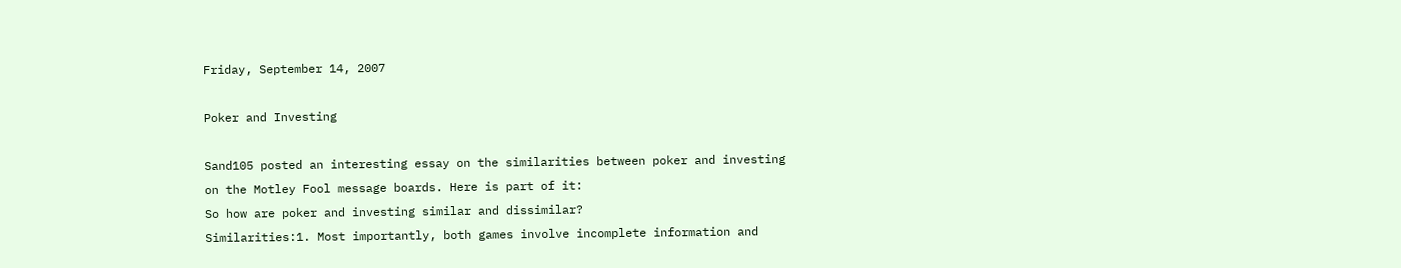Friday, September 14, 2007

Poker and Investing

Sand105 posted an interesting essay on the similarities between poker and investing on the Motley Fool message boards. Here is part of it:
So how are poker and investing similar and dissimilar?
Similarities:1. Most importantly, both games involve incomplete information and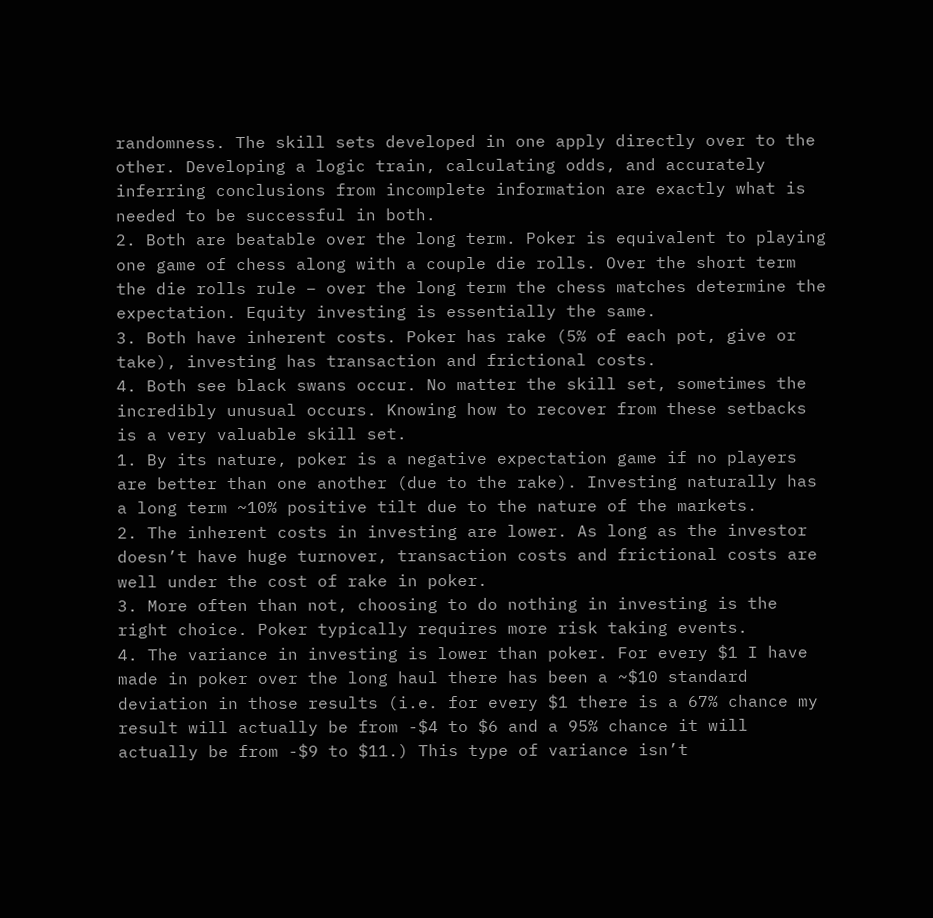randomness. The skill sets developed in one apply directly over to the other. Developing a logic train, calculating odds, and accurately inferring conclusions from incomplete information are exactly what is needed to be successful in both.
2. Both are beatable over the long term. Poker is equivalent to playing one game of chess along with a couple die rolls. Over the short term the die rolls rule – over the long term the chess matches determine the expectation. Equity investing is essentially the same.
3. Both have inherent costs. Poker has rake (5% of each pot, give or take), investing has transaction and frictional costs.
4. Both see black swans occur. No matter the skill set, sometimes the incredibly unusual occurs. Knowing how to recover from these setbacks is a very valuable skill set.
1. By its nature, poker is a negative expectation game if no players are better than one another (due to the rake). Investing naturally has a long term ~10% positive tilt due to the nature of the markets.
2. The inherent costs in investing are lower. As long as the investor doesn’t have huge turnover, transaction costs and frictional costs are well under the cost of rake in poker.
3. More often than not, choosing to do nothing in investing is the right choice. Poker typically requires more risk taking events.
4. The variance in investing is lower than poker. For every $1 I have made in poker over the long haul there has been a ~$10 standard deviation in those results (i.e. for every $1 there is a 67% chance my result will actually be from -$4 to $6 and a 95% chance it will actually be from -$9 to $11.) This type of variance isn’t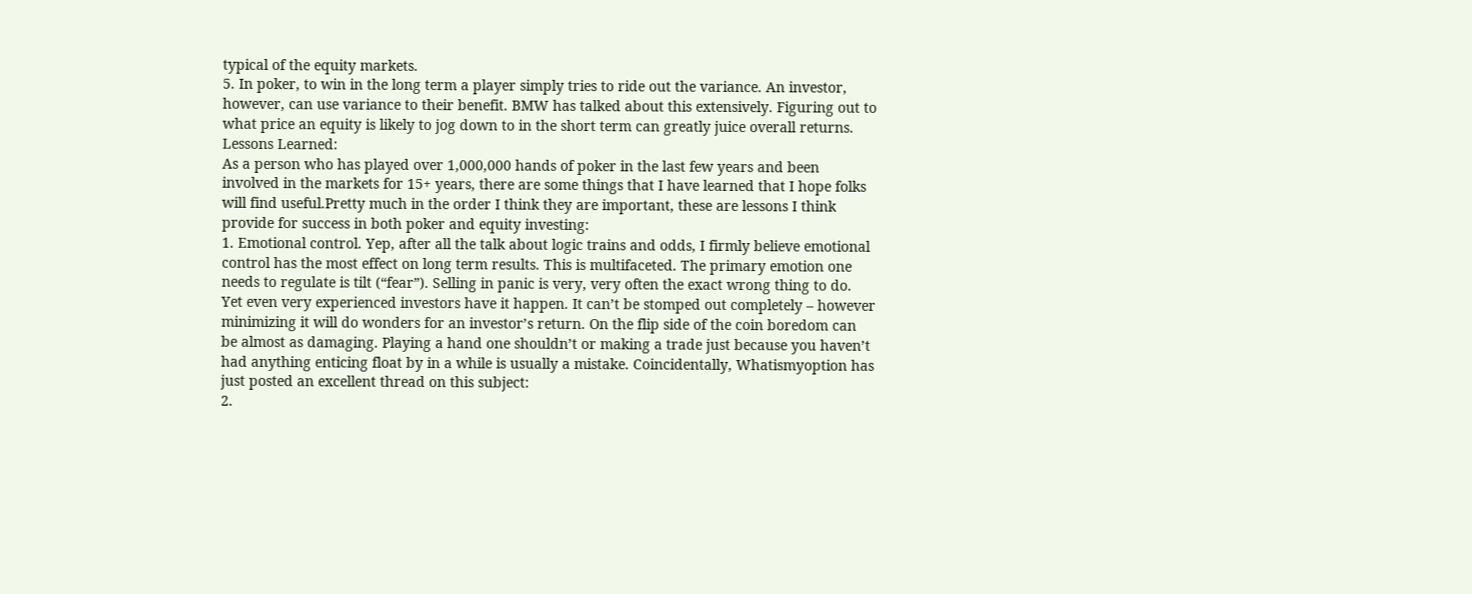typical of the equity markets.
5. In poker, to win in the long term a player simply tries to ride out the variance. An investor, however, can use variance to their benefit. BMW has talked about this extensively. Figuring out to what price an equity is likely to jog down to in the short term can greatly juice overall returns.
Lessons Learned:
As a person who has played over 1,000,000 hands of poker in the last few years and been involved in the markets for 15+ years, there are some things that I have learned that I hope folks will find useful.Pretty much in the order I think they are important, these are lessons I think provide for success in both poker and equity investing:
1. Emotional control. Yep, after all the talk about logic trains and odds, I firmly believe emotional control has the most effect on long term results. This is multifaceted. The primary emotion one needs to regulate is tilt (“fear”). Selling in panic is very, very often the exact wrong thing to do. Yet even very experienced investors have it happen. It can’t be stomped out completely – however minimizing it will do wonders for an investor’s return. On the flip side of the coin boredom can be almost as damaging. Playing a hand one shouldn’t or making a trade just because you haven’t had anything enticing float by in a while is usually a mistake. Coincidentally, Whatismyoption has just posted an excellent thread on this subject:
2.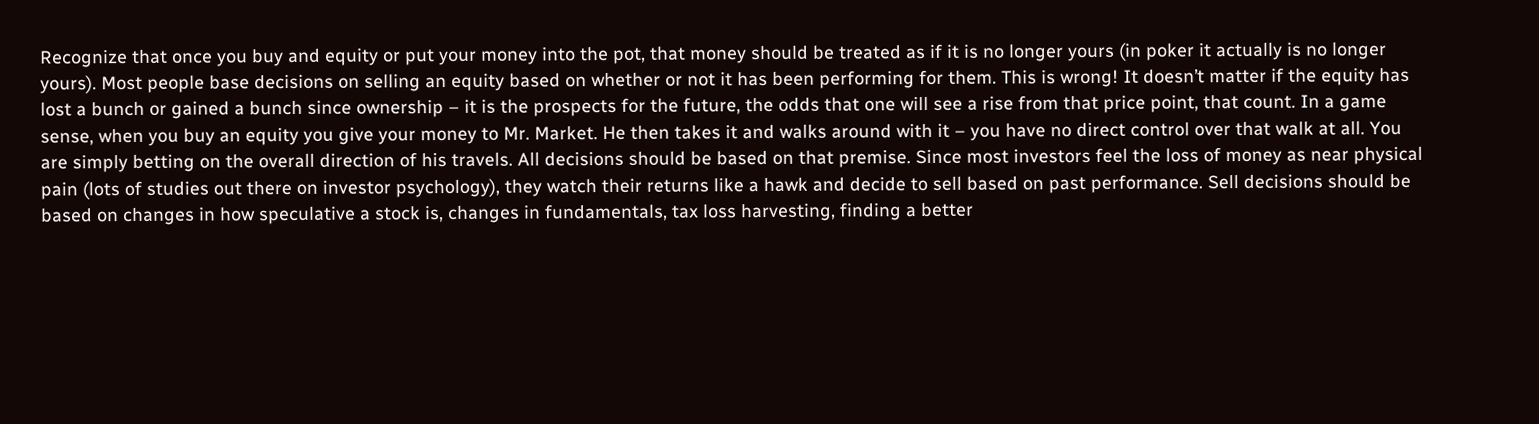Recognize that once you buy and equity or put your money into the pot, that money should be treated as if it is no longer yours (in poker it actually is no longer yours). Most people base decisions on selling an equity based on whether or not it has been performing for them. This is wrong! It doesn’t matter if the equity has lost a bunch or gained a bunch since ownership – it is the prospects for the future, the odds that one will see a rise from that price point, that count. In a game sense, when you buy an equity you give your money to Mr. Market. He then takes it and walks around with it – you have no direct control over that walk at all. You are simply betting on the overall direction of his travels. All decisions should be based on that premise. Since most investors feel the loss of money as near physical pain (lots of studies out there on investor psychology), they watch their returns like a hawk and decide to sell based on past performance. Sell decisions should be based on changes in how speculative a stock is, changes in fundamentals, tax loss harvesting, finding a better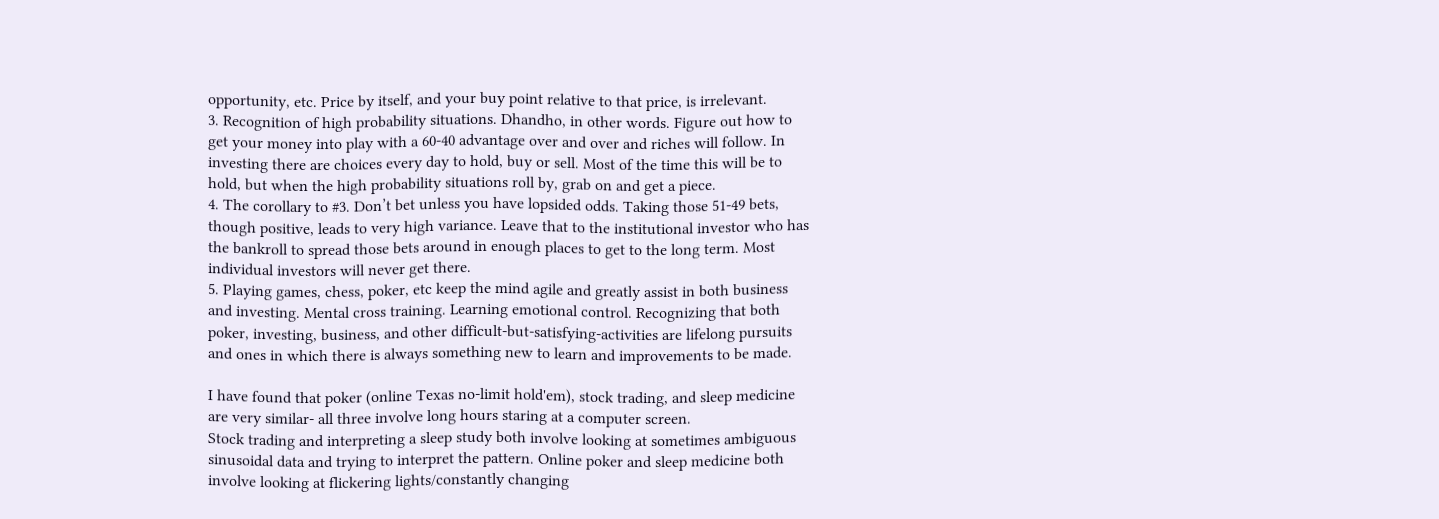opportunity, etc. Price by itself, and your buy point relative to that price, is irrelevant.
3. Recognition of high probability situations. Dhandho, in other words. Figure out how to get your money into play with a 60-40 advantage over and over and riches will follow. In investing there are choices every day to hold, buy or sell. Most of the time this will be to hold, but when the high probability situations roll by, grab on and get a piece.
4. The corollary to #3. Don’t bet unless you have lopsided odds. Taking those 51-49 bets, though positive, leads to very high variance. Leave that to the institutional investor who has the bankroll to spread those bets around in enough places to get to the long term. Most individual investors will never get there.
5. Playing games, chess, poker, etc keep the mind agile and greatly assist in both business and investing. Mental cross training. Learning emotional control. Recognizing that both poker, investing, business, and other difficult-but-satisfying-activities are lifelong pursuits and ones in which there is always something new to learn and improvements to be made.

I have found that poker (online Texas no-limit hold'em), stock trading, and sleep medicine are very similar- all three involve long hours staring at a computer screen.
Stock trading and interpreting a sleep study both involve looking at sometimes ambiguous sinusoidal data and trying to interpret the pattern. Online poker and sleep medicine both involve looking at flickering lights/constantly changing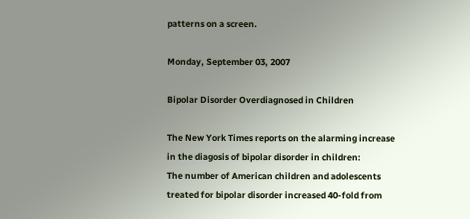patterns on a screen.

Monday, September 03, 2007

Bipolar Disorder Overdiagnosed in Children

The New York Times reports on the alarming increase in the diagosis of bipolar disorder in children:
The number of American children and adolescents treated for bipolar disorder increased 40-fold from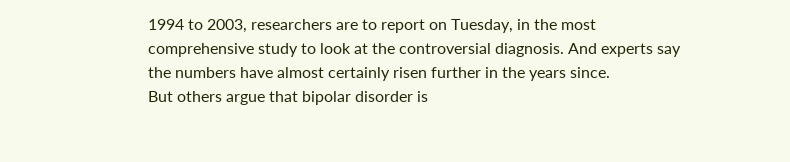1994 to 2003, researchers are to report on Tuesday, in the most comprehensive study to look at the controversial diagnosis. And experts say the numbers have almost certainly risen further in the years since.
But others argue that bipolar disorder is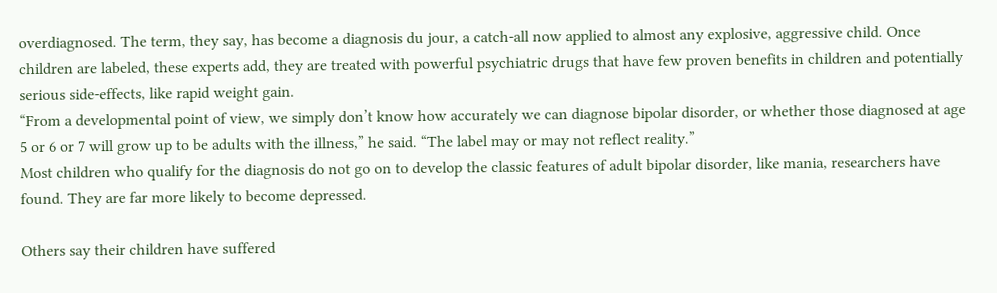overdiagnosed. The term, they say, has become a diagnosis du jour, a catch-all now applied to almost any explosive, aggressive child. Once children are labeled, these experts add, they are treated with powerful psychiatric drugs that have few proven benefits in children and potentially serious side-effects, like rapid weight gain.
“From a developmental point of view, we simply don’t know how accurately we can diagnose bipolar disorder, or whether those diagnosed at age 5 or 6 or 7 will grow up to be adults with the illness,” he said. “The label may or may not reflect reality.”
Most children who qualify for the diagnosis do not go on to develop the classic features of adult bipolar disorder, like mania, researchers have found. They are far more likely to become depressed.

Others say their children have suffered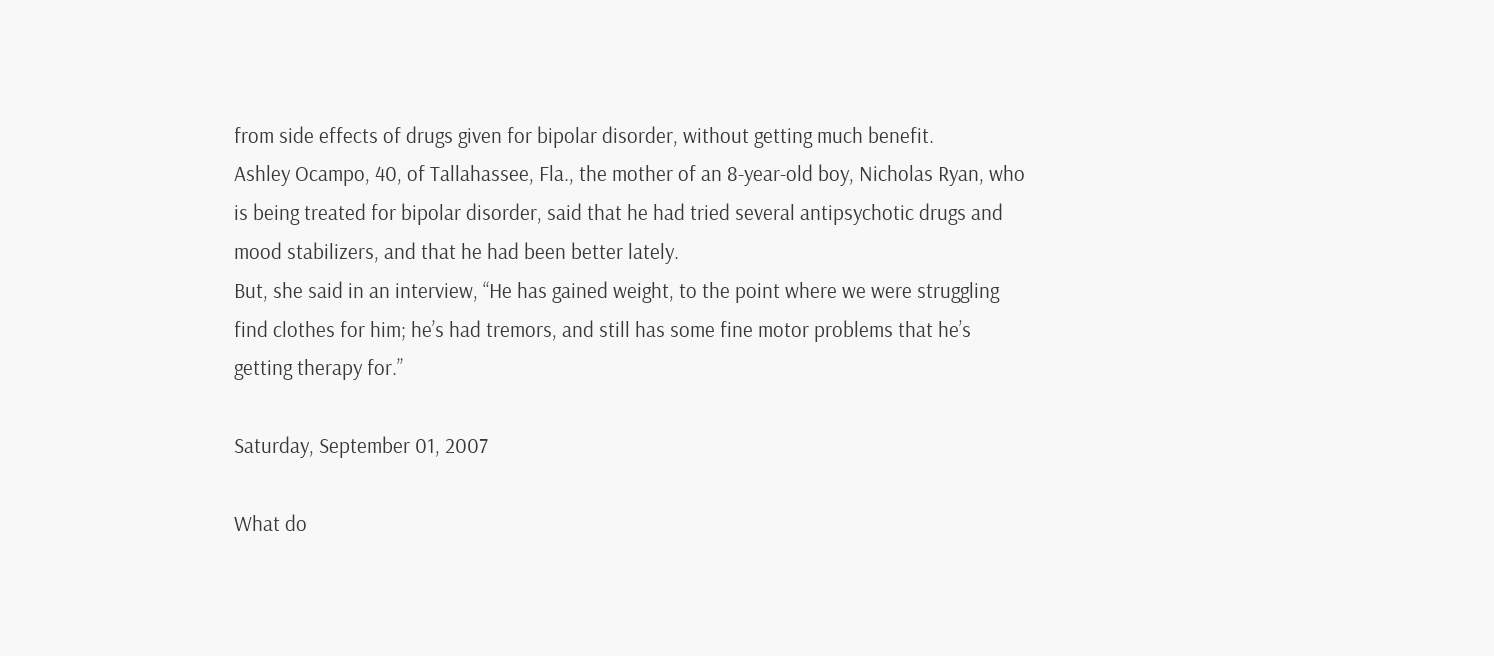from side effects of drugs given for bipolar disorder, without getting much benefit.
Ashley Ocampo, 40, of Tallahassee, Fla., the mother of an 8-year-old boy, Nicholas Ryan, who is being treated for bipolar disorder, said that he had tried several antipsychotic drugs and mood stabilizers, and that he had been better lately.
But, she said in an interview, “He has gained weight, to the point where we were struggling find clothes for him; he’s had tremors, and still has some fine motor problems that he’s getting therapy for.”

Saturday, September 01, 2007

What do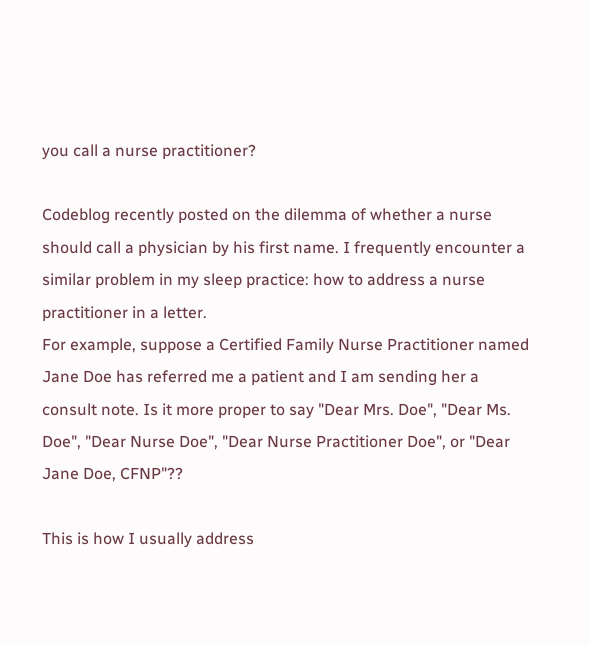you call a nurse practitioner?

Codeblog recently posted on the dilemma of whether a nurse should call a physician by his first name. I frequently encounter a similar problem in my sleep practice: how to address a nurse practitioner in a letter.
For example, suppose a Certified Family Nurse Practitioner named Jane Doe has referred me a patient and I am sending her a consult note. Is it more proper to say "Dear Mrs. Doe", "Dear Ms. Doe", "Dear Nurse Doe", "Dear Nurse Practitioner Doe", or "Dear Jane Doe, CFNP"??

This is how I usually address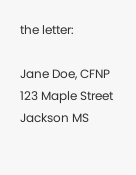the letter:

Jane Doe, CFNP
123 Maple Street
Jackson MS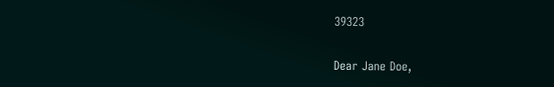39323

Dear Jane Doe,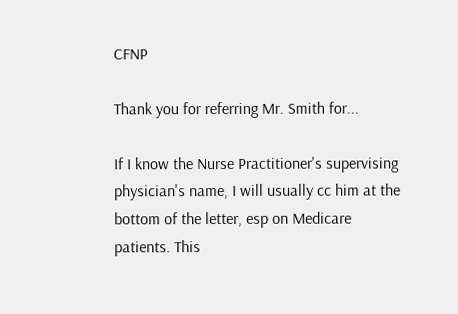CFNP

Thank you for referring Mr. Smith for...

If I know the Nurse Practitioner's supervising physician's name, I will usually cc him at the bottom of the letter, esp on Medicare patients. This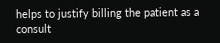helps to justify billing the patient as a consult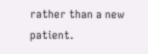rather than a new patient.